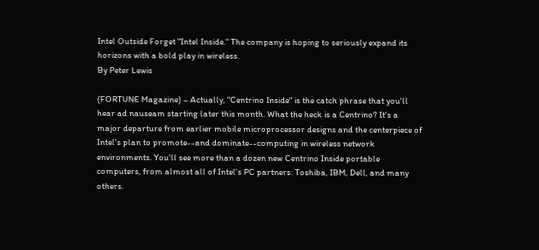Intel Outside Forget "Intel Inside." The company is hoping to seriously expand its horizons with a bold play in wireless.
By Peter Lewis

(FORTUNE Magazine) – Actually, "Centrino Inside" is the catch phrase that you'll hear ad nauseam starting later this month. What the heck is a Centrino? It's a major departure from earlier mobile microprocessor designs and the centerpiece of Intel's plan to promote--and dominate--computing in wireless network environments. You'll see more than a dozen new Centrino Inside portable computers, from almost all of Intel's PC partners: Toshiba, IBM, Dell, and many others.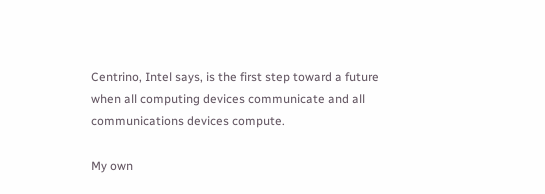Centrino, Intel says, is the first step toward a future when all computing devices communicate and all communications devices compute.

My own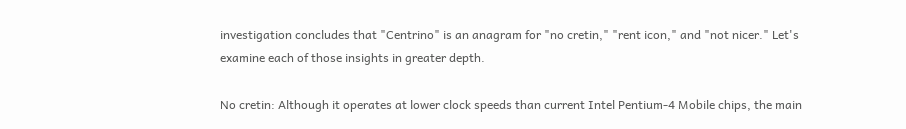investigation concludes that "Centrino" is an anagram for "no cretin," "rent icon," and "not nicer." Let's examine each of those insights in greater depth.

No cretin: Although it operates at lower clock speeds than current Intel Pentium-4 Mobile chips, the main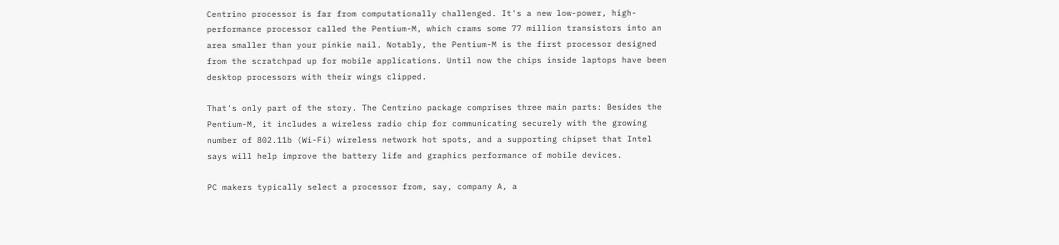Centrino processor is far from computationally challenged. It's a new low-power, high-performance processor called the Pentium-M, which crams some 77 million transistors into an area smaller than your pinkie nail. Notably, the Pentium-M is the first processor designed from the scratchpad up for mobile applications. Until now the chips inside laptops have been desktop processors with their wings clipped.

That's only part of the story. The Centrino package comprises three main parts: Besides the Pentium-M, it includes a wireless radio chip for communicating securely with the growing number of 802.11b (Wi-Fi) wireless network hot spots, and a supporting chipset that Intel says will help improve the battery life and graphics performance of mobile devices.

PC makers typically select a processor from, say, company A, a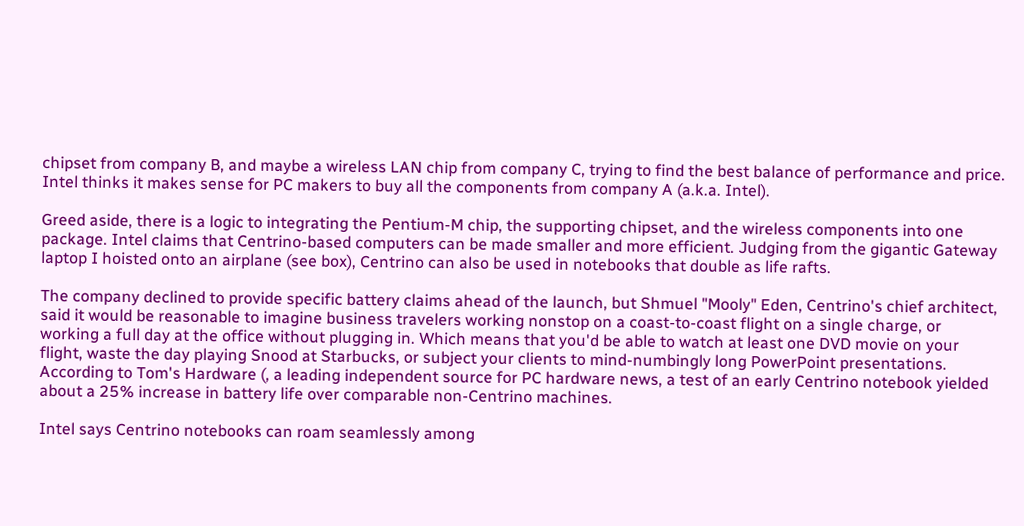chipset from company B, and maybe a wireless LAN chip from company C, trying to find the best balance of performance and price. Intel thinks it makes sense for PC makers to buy all the components from company A (a.k.a. Intel).

Greed aside, there is a logic to integrating the Pentium-M chip, the supporting chipset, and the wireless components into one package. Intel claims that Centrino-based computers can be made smaller and more efficient. Judging from the gigantic Gateway laptop I hoisted onto an airplane (see box), Centrino can also be used in notebooks that double as life rafts.

The company declined to provide specific battery claims ahead of the launch, but Shmuel "Mooly" Eden, Centrino's chief architect, said it would be reasonable to imagine business travelers working nonstop on a coast-to-coast flight on a single charge, or working a full day at the office without plugging in. Which means that you'd be able to watch at least one DVD movie on your flight, waste the day playing Snood at Starbucks, or subject your clients to mind-numbingly long PowerPoint presentations. According to Tom's Hardware (, a leading independent source for PC hardware news, a test of an early Centrino notebook yielded about a 25% increase in battery life over comparable non-Centrino machines.

Intel says Centrino notebooks can roam seamlessly among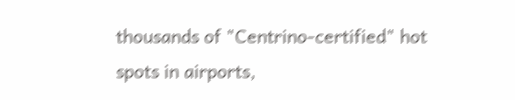thousands of "Centrino-certified" hot spots in airports,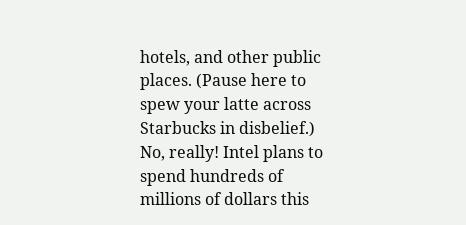hotels, and other public places. (Pause here to spew your latte across Starbucks in disbelief.) No, really! Intel plans to spend hundreds of millions of dollars this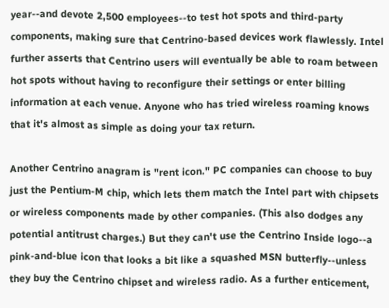year--and devote 2,500 employees--to test hot spots and third-party components, making sure that Centrino-based devices work flawlessly. Intel further asserts that Centrino users will eventually be able to roam between hot spots without having to reconfigure their settings or enter billing information at each venue. Anyone who has tried wireless roaming knows that it's almost as simple as doing your tax return.

Another Centrino anagram is "rent icon." PC companies can choose to buy just the Pentium-M chip, which lets them match the Intel part with chipsets or wireless components made by other companies. (This also dodges any potential antitrust charges.) But they can't use the Centrino Inside logo--a pink-and-blue icon that looks a bit like a squashed MSN butterfly--unless they buy the Centrino chipset and wireless radio. As a further enticement,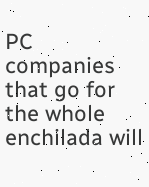PC companies that go for the whole enchilada will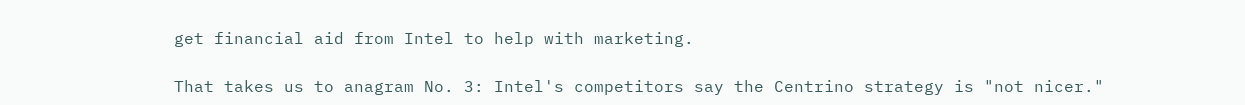get financial aid from Intel to help with marketing.

That takes us to anagram No. 3: Intel's competitors say the Centrino strategy is "not nicer."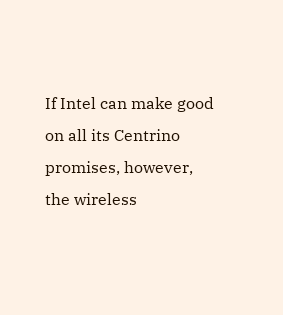If Intel can make good on all its Centrino promises, however, the wireless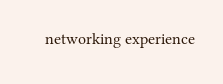networking experience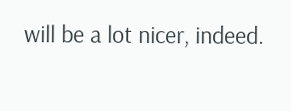will be a lot nicer, indeed.